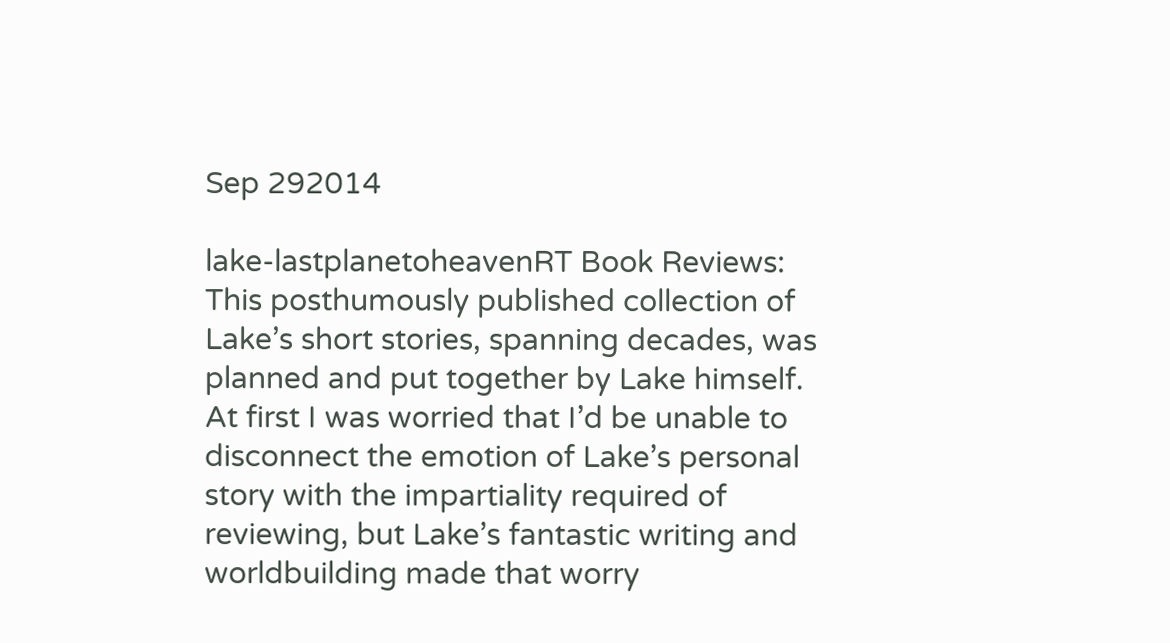Sep 292014

lake-lastplanetoheavenRT Book Reviews: This posthumously published collection of Lake’s short stories, spanning decades, was planned and put together by Lake himself. At first I was worried that I’d be unable to disconnect the emotion of Lake’s personal story with the impartiality required of reviewing, but Lake’s fantastic writing and worldbuilding made that worry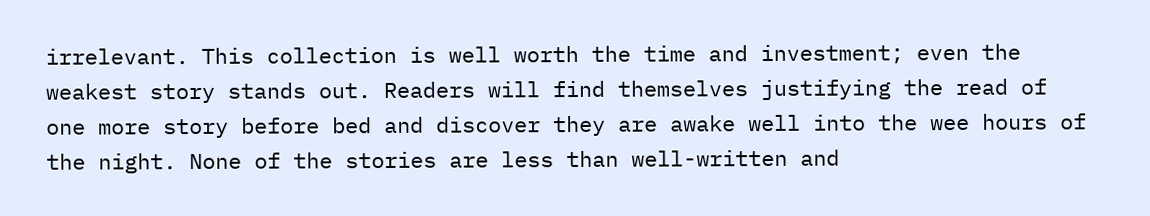irrelevant. This collection is well worth the time and investment; even the weakest story stands out. Readers will find themselves justifying the read of one more story before bed and discover they are awake well into the wee hours of the night. None of the stories are less than well-written and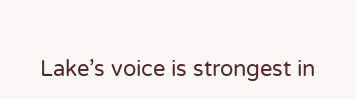Lake’s voice is strongest in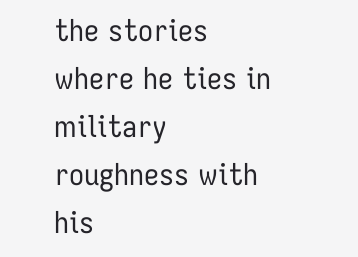the stories where he ties in military roughness with his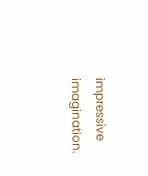impressive imagination.